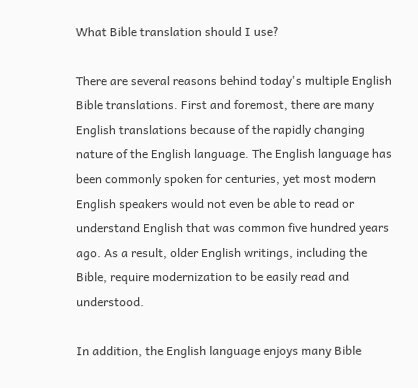What Bible translation should I use?

There are several reasons behind today's multiple English Bible translations. First and foremost, there are many English translations because of the rapidly changing nature of the English language. The English language has been commonly spoken for centuries, yet most modern English speakers would not even be able to read or understand English that was common five hundred years ago. As a result, older English writings, including the Bible, require modernization to be easily read and understood.

In addition, the English language enjoys many Bible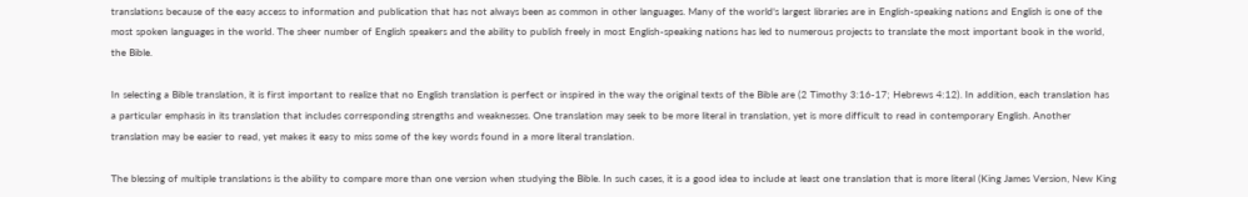translations because of the easy access to information and publication that has not always been as common in other languages. Many of the world's largest libraries are in English-speaking nations and English is one of the most spoken languages in the world. The sheer number of English speakers and the ability to publish freely in most English-speaking nations has led to numerous projects to translate the most important book in the world, the Bible.

In selecting a Bible translation, it is first important to realize that no English translation is perfect or inspired in the way the original texts of the Bible are (2 Timothy 3:16-17; Hebrews 4:12). In addition, each translation has a particular emphasis in its translation that includes corresponding strengths and weaknesses. One translation may seek to be more literal in translation, yet is more difficult to read in contemporary English. Another translation may be easier to read, yet makes it easy to miss some of the key words found in a more literal translation.

The blessing of multiple translations is the ability to compare more than one version when studying the Bible. In such cases, it is a good idea to include at least one translation that is more literal (King James Version, New King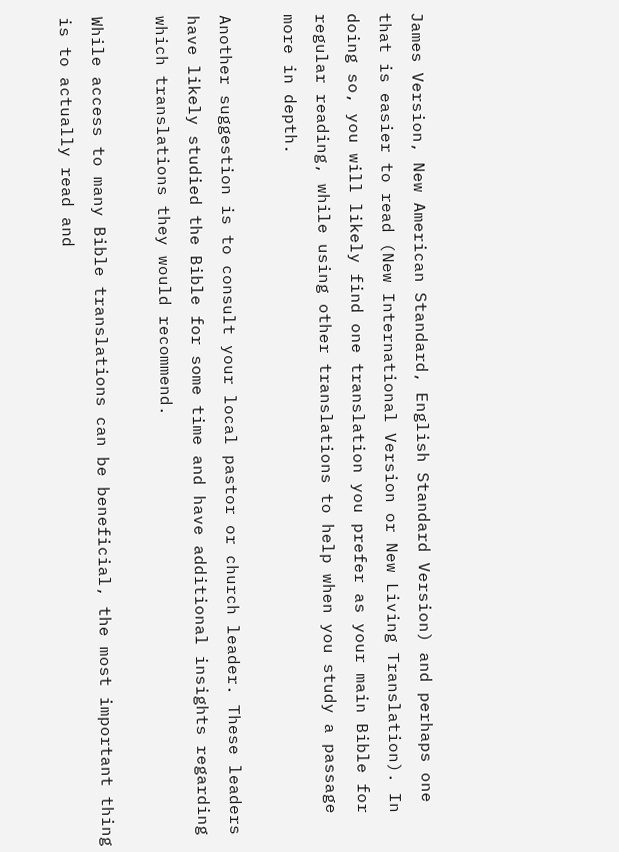James Version, New American Standard, English Standard Version) and perhaps one that is easier to read (New International Version or New Living Translation). In doing so, you will likely find one translation you prefer as your main Bible for regular reading, while using other translations to help when you study a passage more in depth.

Another suggestion is to consult your local pastor or church leader. These leaders have likely studied the Bible for some time and have additional insights regarding which translations they would recommend.

While access to many Bible translations can be beneficial, the most important thing is to actually read and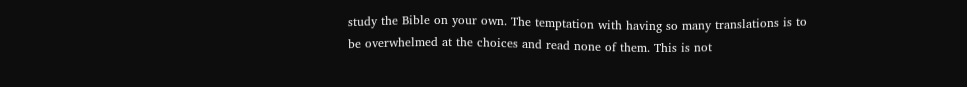study the Bible on your own. The temptation with having so many translations is to be overwhelmed at the choices and read none of them. This is not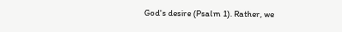God's desire (Psalm 1). Rather, we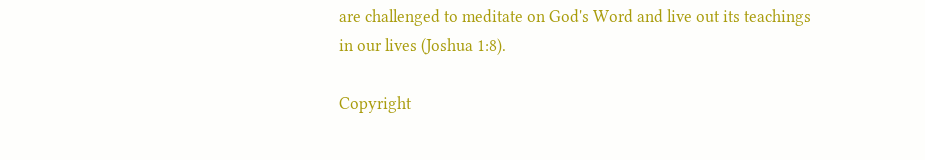are challenged to meditate on God's Word and live out its teachings in our lives (Joshua 1:8).

Copyright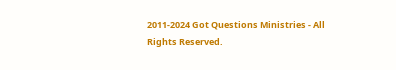2011-2024 Got Questions Ministries - All Rights Reserved.